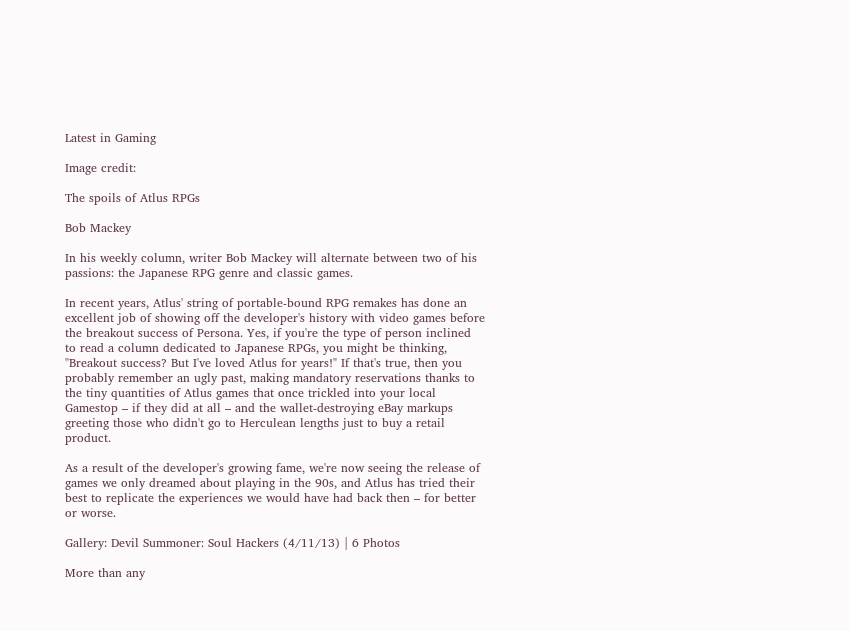Latest in Gaming

Image credit:

The spoils of Atlus RPGs

Bob Mackey

In his weekly column, writer Bob Mackey will alternate between two of his passions: the Japanese RPG genre and classic games.

In recent years, Atlus' string of portable-bound RPG remakes has done an excellent job of showing off the developer's history with video games before the breakout success of Persona. Yes, if you're the type of person inclined to read a column dedicated to Japanese RPGs, you might be thinking, "Breakout success? But I've loved Atlus for years!" If that's true, then you probably remember an ugly past, making mandatory reservations thanks to the tiny quantities of Atlus games that once trickled into your local Gamestop – if they did at all – and the wallet-destroying eBay markups greeting those who didn't go to Herculean lengths just to buy a retail product.

As a result of the developer's growing fame, we're now seeing the release of games we only dreamed about playing in the 90s, and Atlus has tried their best to replicate the experiences we would have had back then – for better or worse.

Gallery: Devil Summoner: Soul Hackers (4/11/13) | 6 Photos

More than any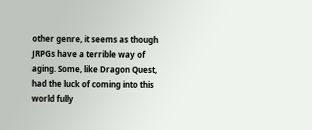other genre, it seems as though JRPGs have a terrible way of aging. Some, like Dragon Quest, had the luck of coming into this world fully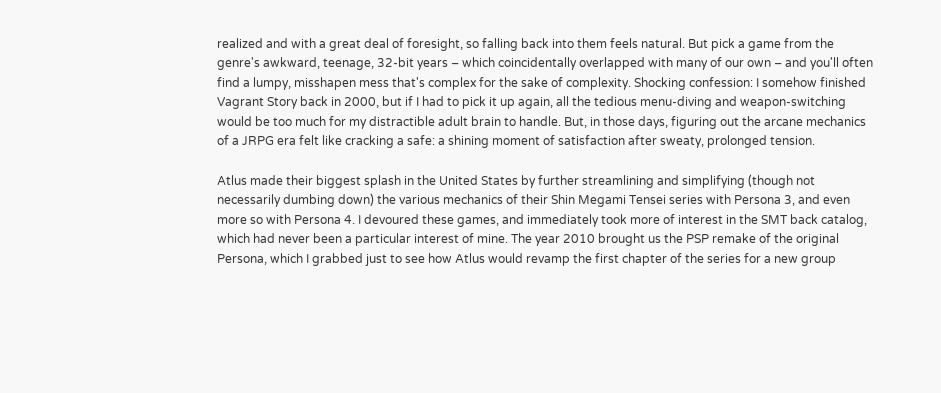realized and with a great deal of foresight, so falling back into them feels natural. But pick a game from the genre's awkward, teenage, 32-bit years – which coincidentally overlapped with many of our own – and you'll often find a lumpy, misshapen mess that's complex for the sake of complexity. Shocking confession: I somehow finished Vagrant Story back in 2000, but if I had to pick it up again, all the tedious menu-diving and weapon-switching would be too much for my distractible adult brain to handle. But, in those days, figuring out the arcane mechanics of a JRPG era felt like cracking a safe: a shining moment of satisfaction after sweaty, prolonged tension.

Atlus made their biggest splash in the United States by further streamlining and simplifying (though not necessarily dumbing down) the various mechanics of their Shin Megami Tensei series with Persona 3, and even more so with Persona 4. I devoured these games, and immediately took more of interest in the SMT back catalog, which had never been a particular interest of mine. The year 2010 brought us the PSP remake of the original Persona, which I grabbed just to see how Atlus would revamp the first chapter of the series for a new group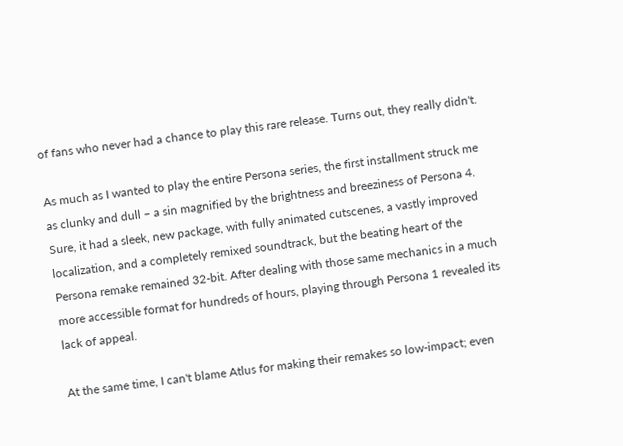of fans who never had a chance to play this rare release. Turns out, they really didn't.

As much as I wanted to play the entire Persona series, the first installment struck me as clunky and dull – a sin magnified by the brightness and breeziness of Persona 4. Sure, it had a sleek, new package, with fully animated cutscenes, a vastly improved localization, and a completely remixed soundtrack, but the beating heart of the Persona remake remained 32-bit. After dealing with those same mechanics in a much more accessible format for hundreds of hours, playing through Persona 1 revealed its lack of appeal.

At the same time, I can't blame Atlus for making their remakes so low-impact; even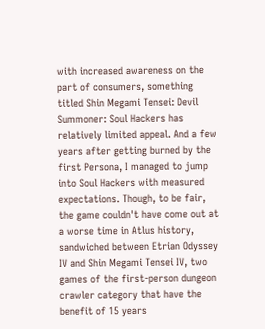with increased awareness on the part of consumers, something titled Shin Megami Tensei: Devil Summoner: Soul Hackers has relatively limited appeal. And a few years after getting burned by the first Persona, I managed to jump into Soul Hackers with measured expectations. Though, to be fair, the game couldn't have come out at a worse time in Atlus history, sandwiched between Etrian Odyssey IV and Shin Megami Tensei IV, two games of the first-person dungeon crawler category that have the benefit of 15 years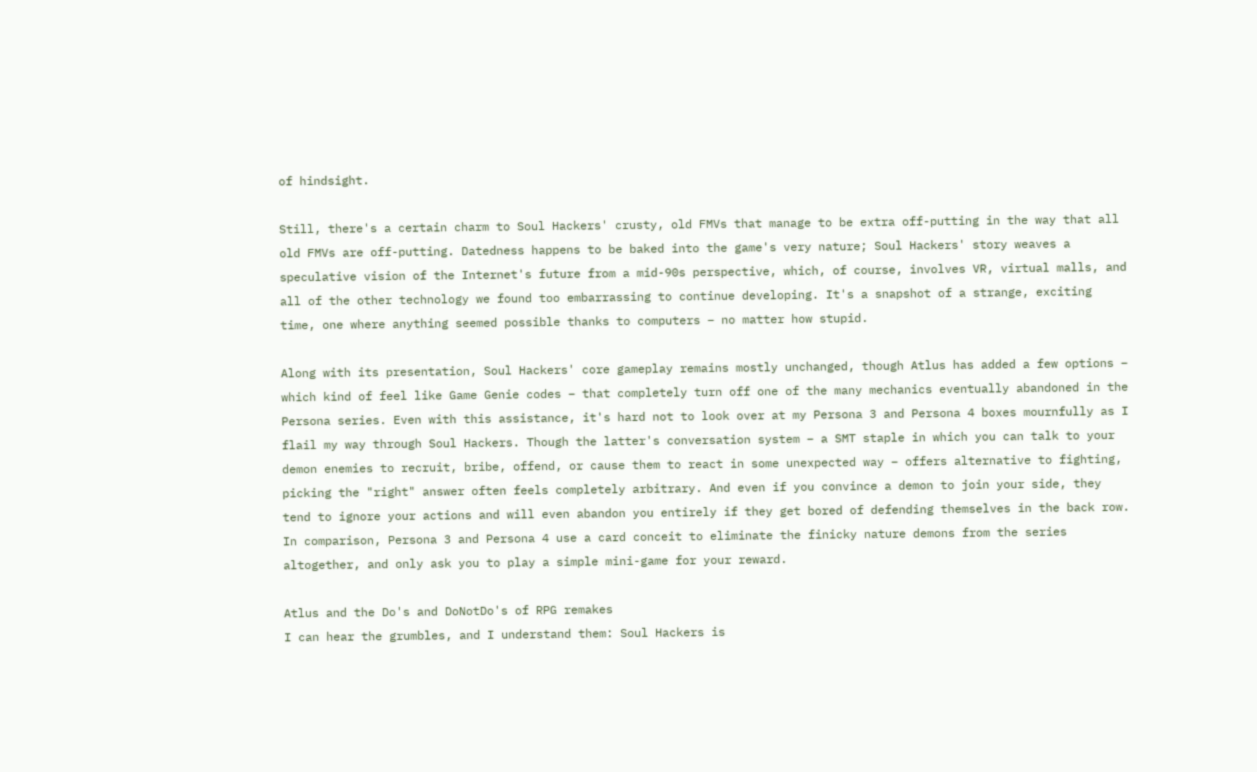of hindsight.

Still, there's a certain charm to Soul Hackers' crusty, old FMVs that manage to be extra off-putting in the way that all old FMVs are off-putting. Datedness happens to be baked into the game's very nature; Soul Hackers' story weaves a speculative vision of the Internet's future from a mid-90s perspective, which, of course, involves VR, virtual malls, and all of the other technology we found too embarrassing to continue developing. It's a snapshot of a strange, exciting time, one where anything seemed possible thanks to computers – no matter how stupid.

Along with its presentation, Soul Hackers' core gameplay remains mostly unchanged, though Atlus has added a few options – which kind of feel like Game Genie codes – that completely turn off one of the many mechanics eventually abandoned in the Persona series. Even with this assistance, it's hard not to look over at my Persona 3 and Persona 4 boxes mournfully as I flail my way through Soul Hackers. Though the latter's conversation system – a SMT staple in which you can talk to your demon enemies to recruit, bribe, offend, or cause them to react in some unexpected way – offers alternative to fighting, picking the "right" answer often feels completely arbitrary. And even if you convince a demon to join your side, they tend to ignore your actions and will even abandon you entirely if they get bored of defending themselves in the back row. In comparison, Persona 3 and Persona 4 use a card conceit to eliminate the finicky nature demons from the series altogether, and only ask you to play a simple mini-game for your reward.

Atlus and the Do's and DoNotDo's of RPG remakes
I can hear the grumbles, and I understand them: Soul Hackers is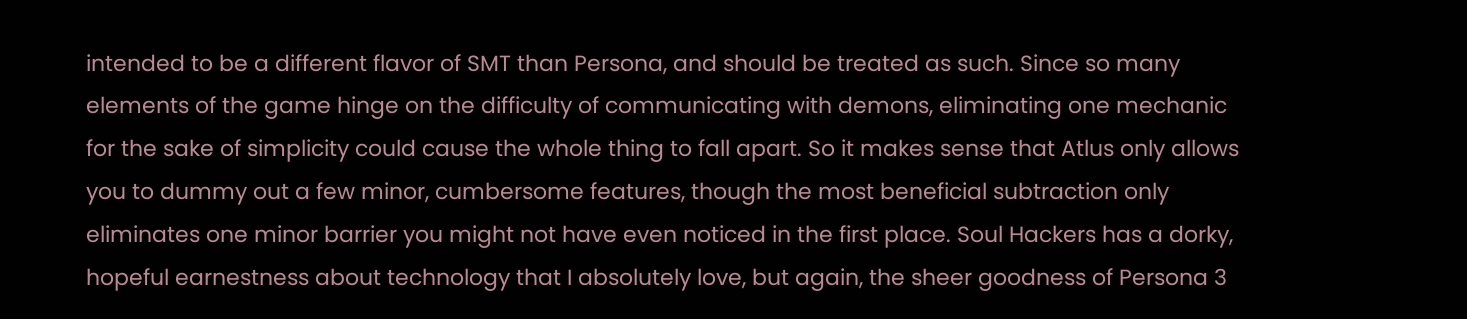intended to be a different flavor of SMT than Persona, and should be treated as such. Since so many elements of the game hinge on the difficulty of communicating with demons, eliminating one mechanic for the sake of simplicity could cause the whole thing to fall apart. So it makes sense that Atlus only allows you to dummy out a few minor, cumbersome features, though the most beneficial subtraction only eliminates one minor barrier you might not have even noticed in the first place. Soul Hackers has a dorky, hopeful earnestness about technology that I absolutely love, but again, the sheer goodness of Persona 3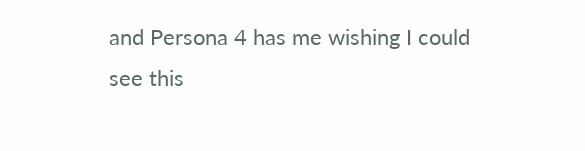and Persona 4 has me wishing I could see this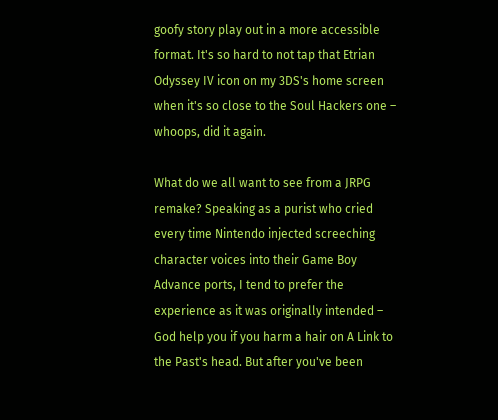goofy story play out in a more accessible format. It's so hard to not tap that Etrian Odyssey IV icon on my 3DS's home screen when it's so close to the Soul Hackers one – whoops, did it again.

What do we all want to see from a JRPG remake? Speaking as a purist who cried every time Nintendo injected screeching character voices into their Game Boy Advance ports, I tend to prefer the experience as it was originally intended – God help you if you harm a hair on A Link to the Past's head. But after you've been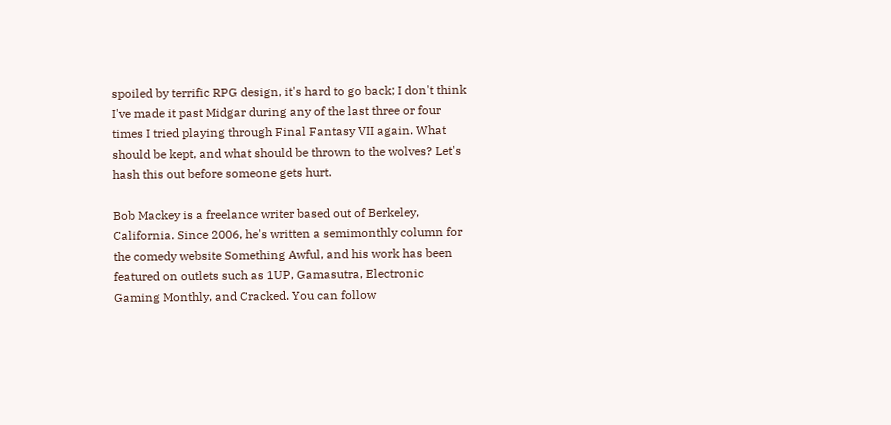spoiled by terrific RPG design, it's hard to go back; I don't think I've made it past Midgar during any of the last three or four times I tried playing through Final Fantasy VII again. What should be kept, and what should be thrown to the wolves? Let's hash this out before someone gets hurt.

Bob Mackey is a freelance writer based out of Berkeley, California. Since 2006, he's written a semimonthly column for the comedy website Something Awful, and his work has been featured on outlets such as 1UP, Gamasutra, Electronic Gaming Monthly, and Cracked. You can follow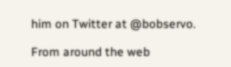him on Twitter at @bobservo.

From around the web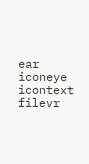ear iconeye icontext filevr